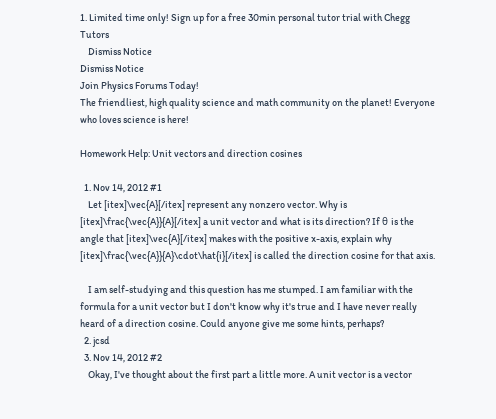1. Limited time only! Sign up for a free 30min personal tutor trial with Chegg Tutors
    Dismiss Notice
Dismiss Notice
Join Physics Forums Today!
The friendliest, high quality science and math community on the planet! Everyone who loves science is here!

Homework Help: Unit vectors and direction cosines

  1. Nov 14, 2012 #1
    Let [itex]\vec{A}[/itex] represent any nonzero vector. Why is [itex]\frac{\vec{A}}{A}[/itex] a unit vector and what is its direction? If θ is the angle that [itex]\vec{A}[/itex] makes with the positive x-axis, explain why [itex]\frac{\vec{A}}{A}\cdot\hat{i}[/itex] is called the direction cosine for that axis.

    I am self-studying and this question has me stumped. I am familiar with the formula for a unit vector but I don't know why it's true and I have never really heard of a direction cosine. Could anyone give me some hints, perhaps?
  2. jcsd
  3. Nov 14, 2012 #2
    Okay, I've thought about the first part a little more. A unit vector is a vector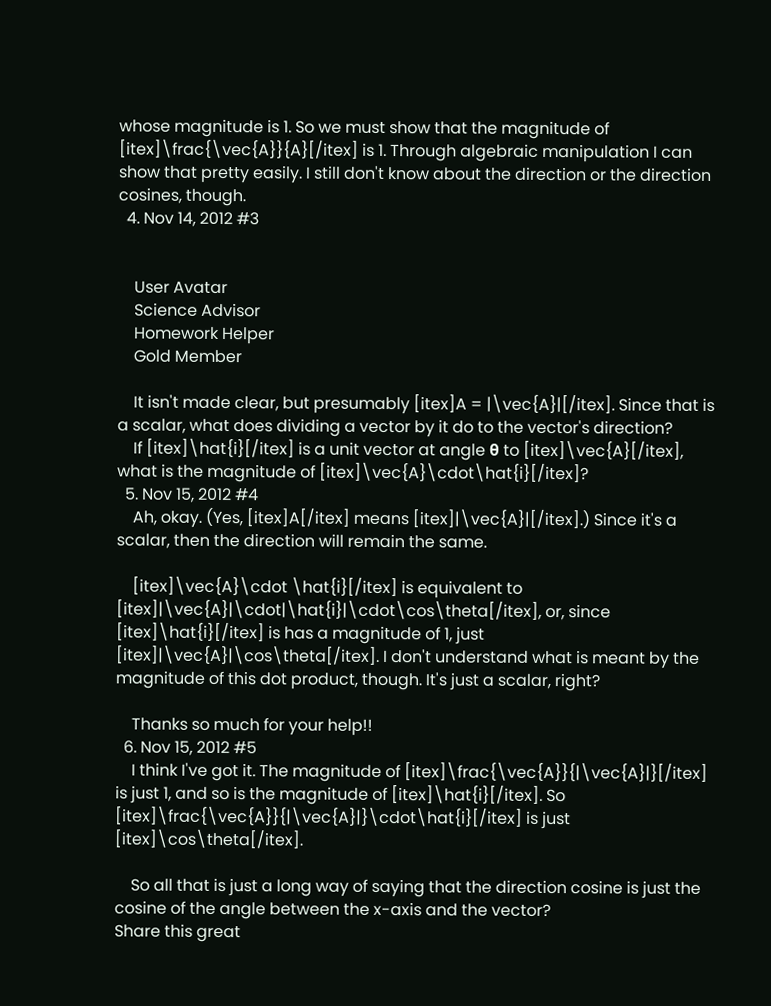whose magnitude is 1. So we must show that the magnitude of [itex]\frac{\vec{A}}{A}[/itex] is 1. Through algebraic manipulation I can show that pretty easily. I still don't know about the direction or the direction cosines, though.
  4. Nov 14, 2012 #3


    User Avatar
    Science Advisor
    Homework Helper
    Gold Member

    It isn't made clear, but presumably [itex]A = |\vec{A}|[/itex]. Since that is a scalar, what does dividing a vector by it do to the vector's direction?
    If [itex]\hat{i}[/itex] is a unit vector at angle θ to [itex]\vec{A}[/itex], what is the magnitude of [itex]\vec{A}\cdot\hat{i}[/itex]?
  5. Nov 15, 2012 #4
    Ah, okay. (Yes, [itex]A[/itex] means [itex]|\vec{A}|[/itex].) Since it's a scalar, then the direction will remain the same.

    [itex]\vec{A}\cdot \hat{i}[/itex] is equivalent to [itex]|\vec{A}|\cdot|\hat{i}|\cdot\cos\theta[/itex], or, since [itex]\hat{i}[/itex] is has a magnitude of 1, just [itex]|\vec{A}|\cos\theta[/itex]. I don't understand what is meant by the magnitude of this dot product, though. It's just a scalar, right?

    Thanks so much for your help!!
  6. Nov 15, 2012 #5
    I think I've got it. The magnitude of [itex]\frac{\vec{A}}{|\vec{A}|}[/itex] is just 1, and so is the magnitude of [itex]\hat{i}[/itex]. So [itex]\frac{\vec{A}}{|\vec{A}|}\cdot\hat{i}[/itex] is just [itex]\cos\theta[/itex].

    So all that is just a long way of saying that the direction cosine is just the cosine of the angle between the x-axis and the vector?
Share this great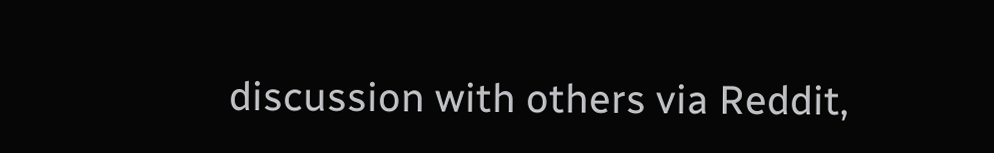discussion with others via Reddit,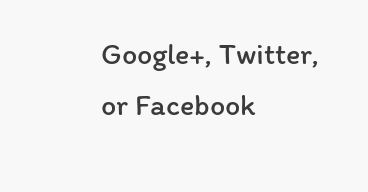Google+, Twitter, or Facebook